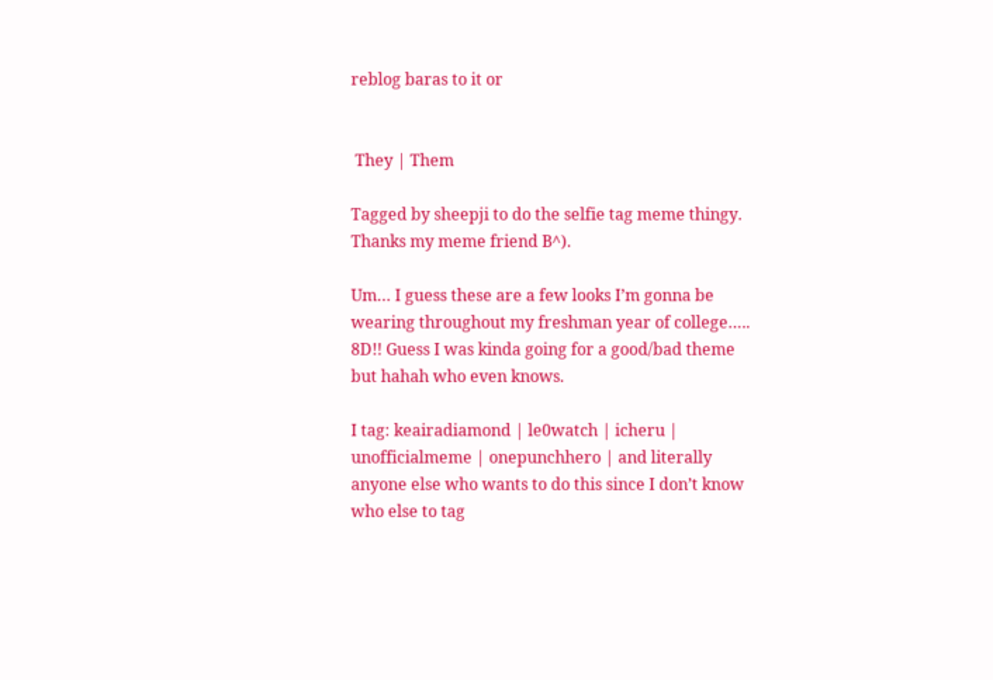reblog baras to it or


 They | Them

Tagged by sheepji to do the selfie tag meme thingy. Thanks my meme friend B^).

Um… I guess these are a few looks I’m gonna be wearing throughout my freshman year of college….. 8D!! Guess I was kinda going for a good/bad theme but hahah who even knows.

I tag: keairadiamond | le0watch | icheru | unofficialmeme | onepunchhero | and literally anyone else who wants to do this since I don’t know who else to tag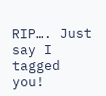RIP…. Just say I tagged you!